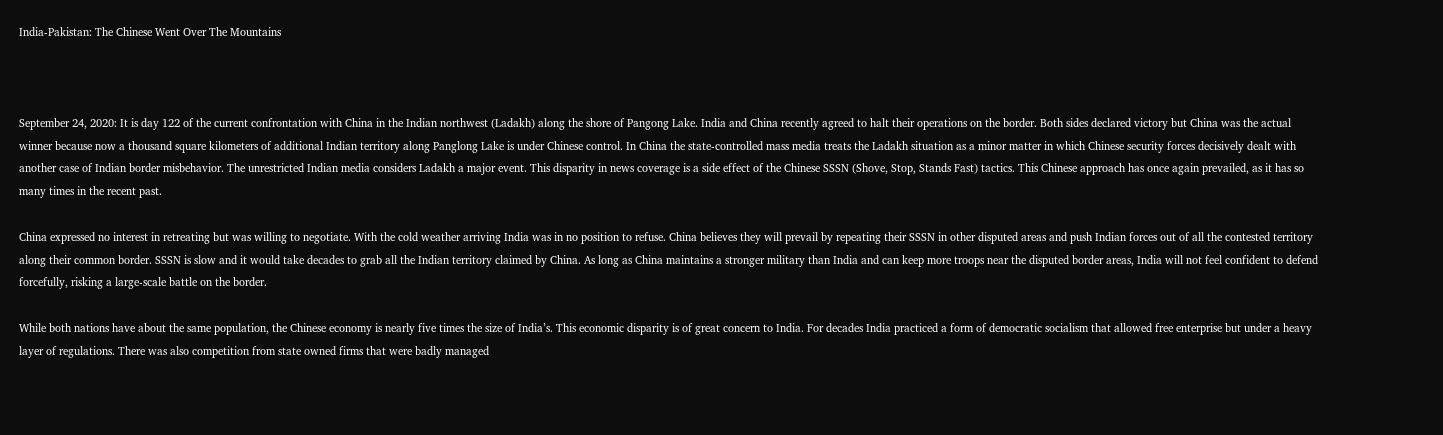India-Pakistan: The Chinese Went Over The Mountains



September 24, 2020: It is day 122 of the current confrontation with China in the Indian northwest (Ladakh) along the shore of Pangong Lake. India and China recently agreed to halt their operations on the border. Both sides declared victory but China was the actual winner because now a thousand square kilometers of additional Indian territory along Panglong Lake is under Chinese control. In China the state-controlled mass media treats the Ladakh situation as a minor matter in which Chinese security forces decisively dealt with another case of Indian border misbehavior. The unrestricted Indian media considers Ladakh a major event. This disparity in news coverage is a side effect of the Chinese SSSN (Shove, Stop, Stands Fast) tactics. This Chinese approach has once again prevailed, as it has so many times in the recent past.

China expressed no interest in retreating but was willing to negotiate. With the cold weather arriving India was in no position to refuse. China believes they will prevail by repeating their SSSN in other disputed areas and push Indian forces out of all the contested territory along their common border. SSSN is slow and it would take decades to grab all the Indian territory claimed by China. As long as China maintains a stronger military than India and can keep more troops near the disputed border areas, India will not feel confident to defend forcefully, risking a large-scale battle on the border.

While both nations have about the same population, the Chinese economy is nearly five times the size of India’s. This economic disparity is of great concern to India. For decades India practiced a form of democratic socialism that allowed free enterprise but under a heavy layer of regulations. There was also competition from state owned firms that were badly managed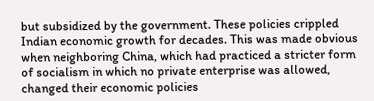but subsidized by the government. These policies crippled Indian economic growth for decades. This was made obvious when neighboring China, which had practiced a stricter form of socialism in which no private enterprise was allowed, changed their economic policies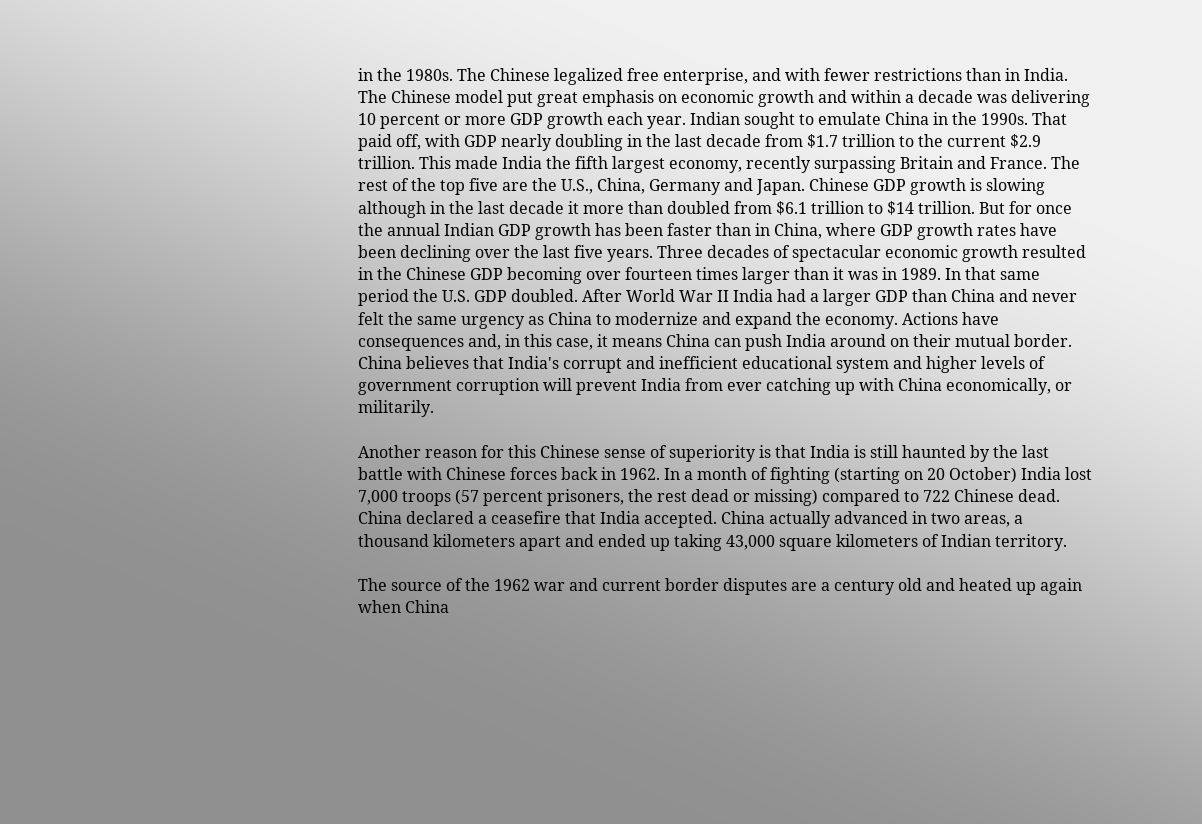in the 1980s. The Chinese legalized free enterprise, and with fewer restrictions than in India. The Chinese model put great emphasis on economic growth and within a decade was delivering 10 percent or more GDP growth each year. Indian sought to emulate China in the 1990s. That paid off, with GDP nearly doubling in the last decade from $1.7 trillion to the current $2.9 trillion. This made India the fifth largest economy, recently surpassing Britain and France. The rest of the top five are the U.S., China, Germany and Japan. Chinese GDP growth is slowing although in the last decade it more than doubled from $6.1 trillion to $14 trillion. But for once the annual Indian GDP growth has been faster than in China, where GDP growth rates have been declining over the last five years. Three decades of spectacular economic growth resulted in the Chinese GDP becoming over fourteen times larger than it was in 1989. In that same period the U.S. GDP doubled. After World War II India had a larger GDP than China and never felt the same urgency as China to modernize and expand the economy. Actions have consequences and, in this case, it means China can push India around on their mutual border. China believes that India's corrupt and inefficient educational system and higher levels of government corruption will prevent India from ever catching up with China economically, or militarily.

Another reason for this Chinese sense of superiority is that India is still haunted by the last battle with Chinese forces back in 1962. In a month of fighting (starting on 20 October) India lost 7,000 troops (57 percent prisoners, the rest dead or missing) compared to 722 Chinese dead. China declared a ceasefire that India accepted. China actually advanced in two areas, a thousand kilometers apart and ended up taking 43,000 square kilometers of Indian territory.

The source of the 1962 war and current border disputes are a century old and heated up again when China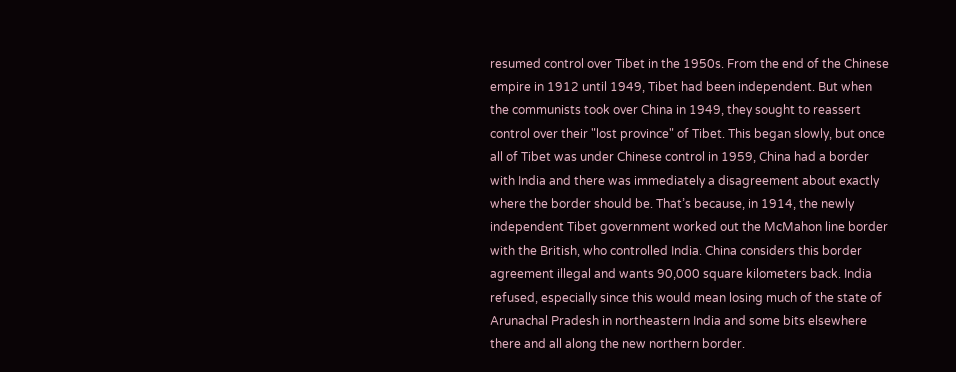resumed control over Tibet in the 1950s. From the end of the Chinese empire in 1912 until 1949, Tibet had been independent. But when the communists took over China in 1949, they sought to reassert control over their "lost province" of Tibet. This began slowly, but once all of Tibet was under Chinese control in 1959, China had a border with India and there was immediately a disagreement about exactly where the border should be. That’s because, in 1914, the newly independent Tibet government worked out the McMahon line border with the British, who controlled India. China considers this border agreement illegal and wants 90,000 square kilometers back. India refused, especially since this would mean losing much of the state of Arunachal Pradesh in northeastern India and some bits elsewhere there and all along the new northern border.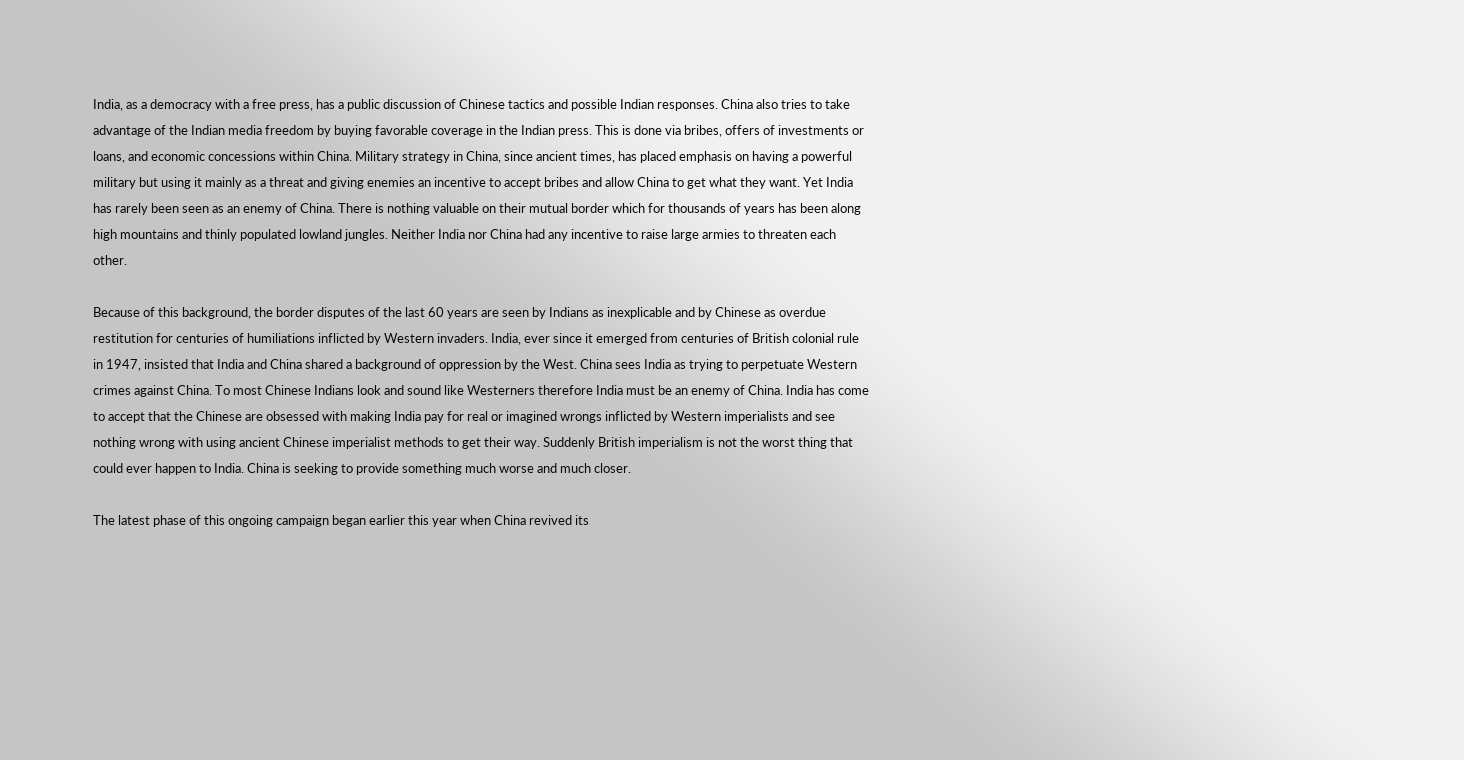India, as a democracy with a free press, has a public discussion of Chinese tactics and possible Indian responses. China also tries to take advantage of the Indian media freedom by buying favorable coverage in the Indian press. This is done via bribes, offers of investments or loans, and economic concessions within China. Military strategy in China, since ancient times, has placed emphasis on having a powerful military but using it mainly as a threat and giving enemies an incentive to accept bribes and allow China to get what they want. Yet India has rarely been seen as an enemy of China. There is nothing valuable on their mutual border which for thousands of years has been along high mountains and thinly populated lowland jungles. Neither India nor China had any incentive to raise large armies to threaten each other.

Because of this background, the border disputes of the last 60 years are seen by Indians as inexplicable and by Chinese as overdue restitution for centuries of humiliations inflicted by Western invaders. India, ever since it emerged from centuries of British colonial rule in 1947, insisted that India and China shared a background of oppression by the West. China sees India as trying to perpetuate Western crimes against China. To most Chinese Indians look and sound like Westerners therefore India must be an enemy of China. India has come to accept that the Chinese are obsessed with making India pay for real or imagined wrongs inflicted by Western imperialists and see nothing wrong with using ancient Chinese imperialist methods to get their way. Suddenly British imperialism is not the worst thing that could ever happen to India. China is seeking to provide something much worse and much closer.

The latest phase of this ongoing campaign began earlier this year when China revived its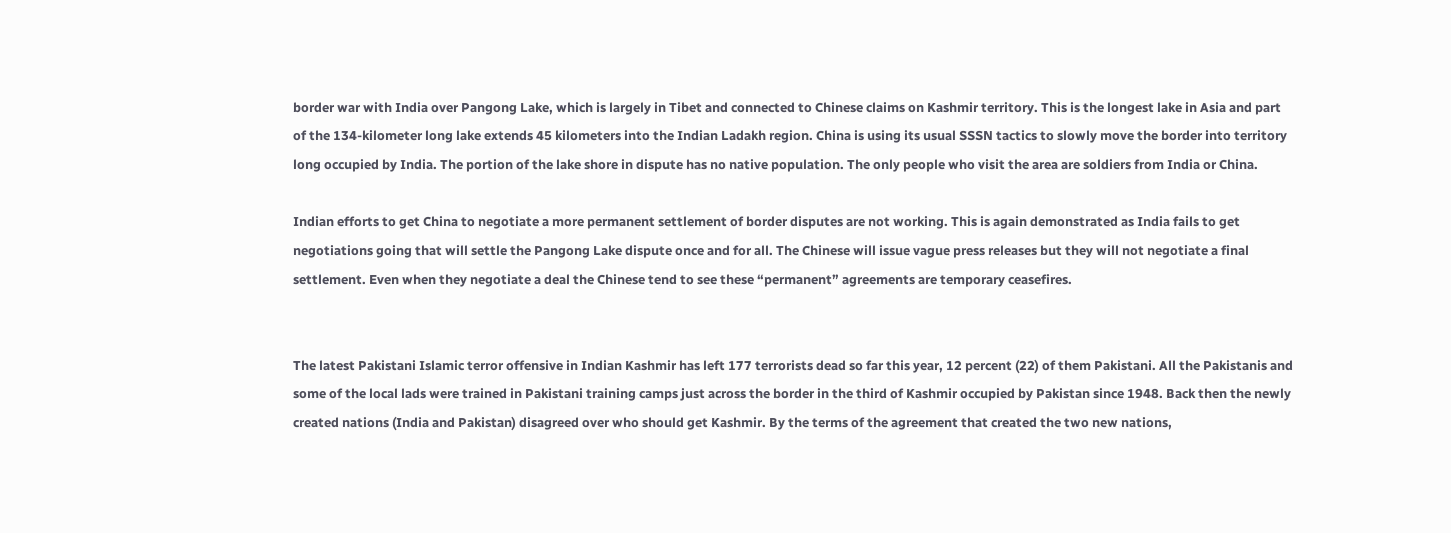border war with India over Pangong Lake, which is largely in Tibet and connected to Chinese claims on Kashmir territory. This is the longest lake in Asia and part of the 134-kilometer long lake extends 45 kilometers into the Indian Ladakh region. China is using its usual SSSN tactics to slowly move the border into territory long occupied by India. The portion of the lake shore in dispute has no native population. The only people who visit the area are soldiers from India or China.

Indian efforts to get China to negotiate a more permanent settlement of border disputes are not working. This is again demonstrated as India fails to get negotiations going that will settle the Pangong Lake dispute once and for all. The Chinese will issue vague press releases but they will not negotiate a final settlement. Even when they negotiate a deal the Chinese tend to see these “permanent” agreements are temporary ceasefires.


The latest Pakistani Islamic terror offensive in Indian Kashmir has left 177 terrorists dead so far this year, 12 percent (22) of them Pakistani. All the Pakistanis and some of the local lads were trained in Pakistani training camps just across the border in the third of Kashmir occupied by Pakistan since 1948. Back then the newly created nations (India and Pakistan) disagreed over who should get Kashmir. By the terms of the agreement that created the two new nations,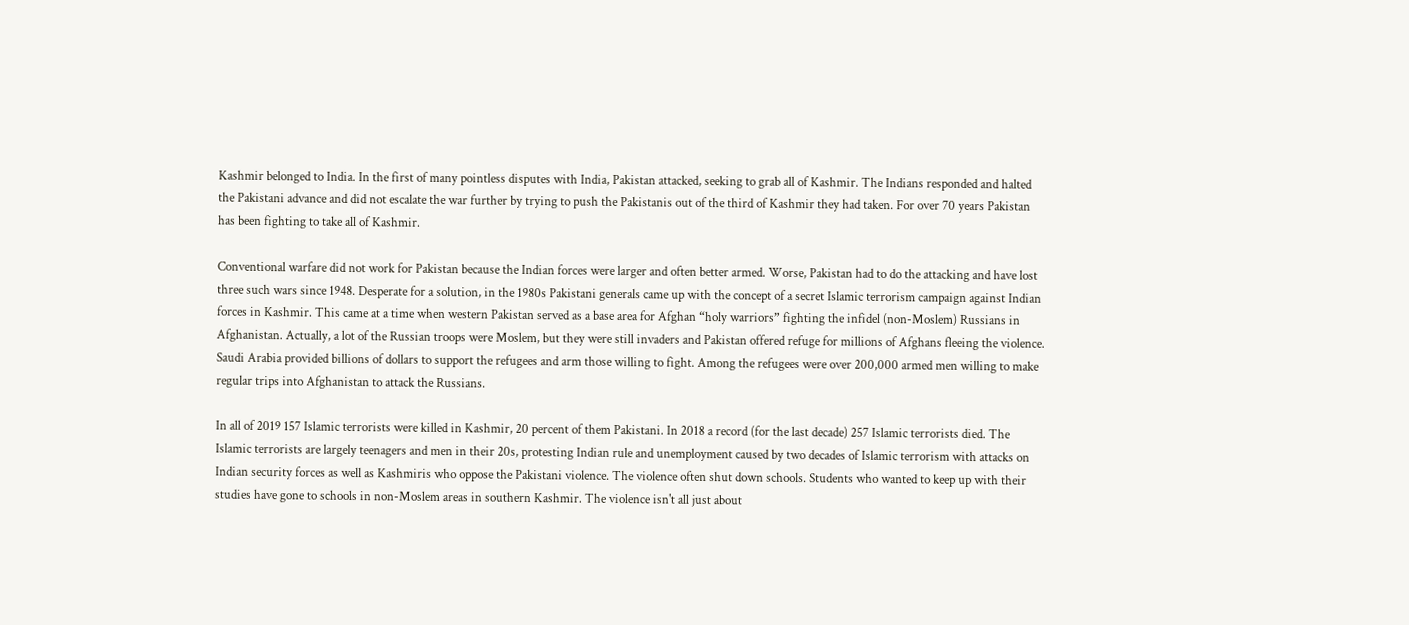Kashmir belonged to India. In the first of many pointless disputes with India, Pakistan attacked, seeking to grab all of Kashmir. The Indians responded and halted the Pakistani advance and did not escalate the war further by trying to push the Pakistanis out of the third of Kashmir they had taken. For over 70 years Pakistan has been fighting to take all of Kashmir.

Conventional warfare did not work for Pakistan because the Indian forces were larger and often better armed. Worse, Pakistan had to do the attacking and have lost three such wars since 1948. Desperate for a solution, in the 1980s Pakistani generals came up with the concept of a secret Islamic terrorism campaign against Indian forces in Kashmir. This came at a time when western Pakistan served as a base area for Afghan “holy warriors” fighting the infidel (non-Moslem) Russians in Afghanistan. Actually, a lot of the Russian troops were Moslem, but they were still invaders and Pakistan offered refuge for millions of Afghans fleeing the violence. Saudi Arabia provided billions of dollars to support the refugees and arm those willing to fight. Among the refugees were over 200,000 armed men willing to make regular trips into Afghanistan to attack the Russians.

In all of 2019 157 Islamic terrorists were killed in Kashmir, 20 percent of them Pakistani. In 2018 a record (for the last decade) 257 Islamic terrorists died. The Islamic terrorists are largely teenagers and men in their 20s, protesting Indian rule and unemployment caused by two decades of Islamic terrorism with attacks on Indian security forces as well as Kashmiris who oppose the Pakistani violence. The violence often shut down schools. Students who wanted to keep up with their studies have gone to schools in non-Moslem areas in southern Kashmir. The violence isn't all just about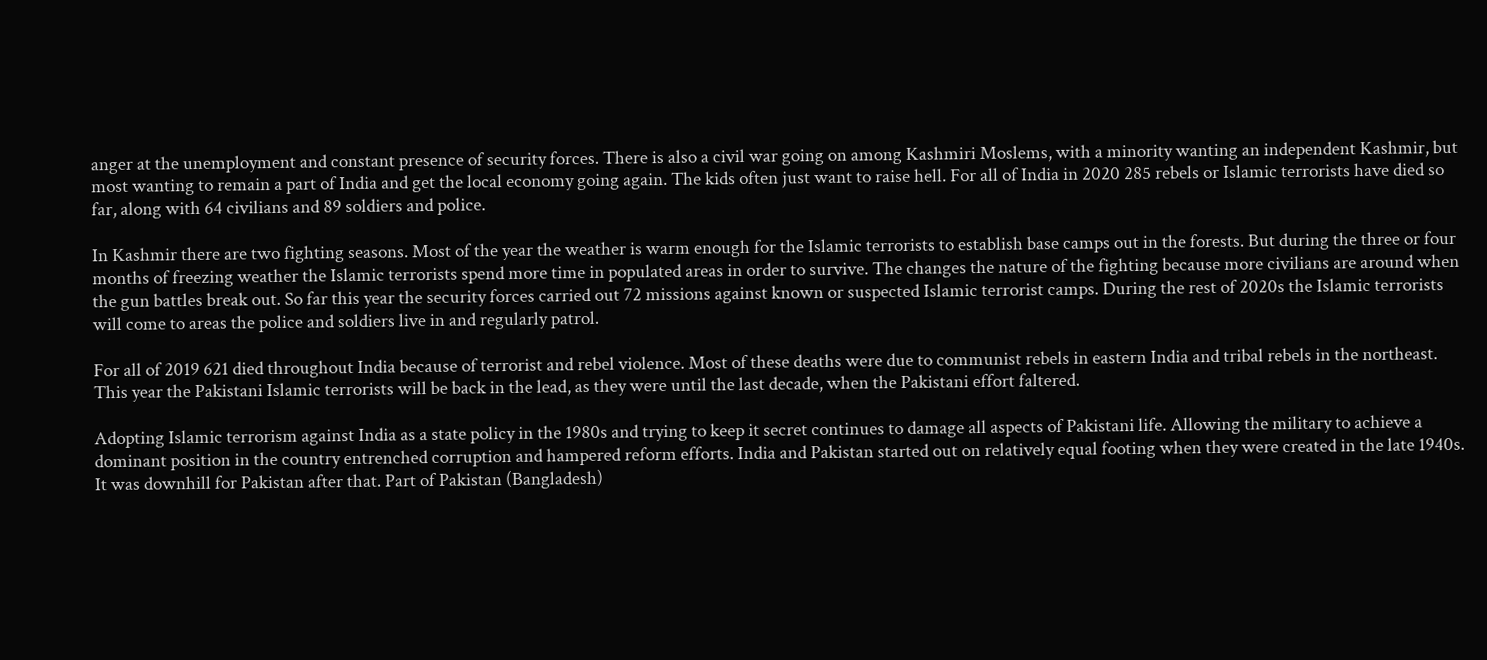anger at the unemployment and constant presence of security forces. There is also a civil war going on among Kashmiri Moslems, with a minority wanting an independent Kashmir, but most wanting to remain a part of India and get the local economy going again. The kids often just want to raise hell. For all of India in 2020 285 rebels or Islamic terrorists have died so far, along with 64 civilians and 89 soldiers and police.

In Kashmir there are two fighting seasons. Most of the year the weather is warm enough for the Islamic terrorists to establish base camps out in the forests. But during the three or four months of freezing weather the Islamic terrorists spend more time in populated areas in order to survive. The changes the nature of the fighting because more civilians are around when the gun battles break out. So far this year the security forces carried out 72 missions against known or suspected Islamic terrorist camps. During the rest of 2020s the Islamic terrorists will come to areas the police and soldiers live in and regularly patrol.

For all of 2019 621 died throughout India because of terrorist and rebel violence. Most of these deaths were due to communist rebels in eastern India and tribal rebels in the northeast. This year the Pakistani Islamic terrorists will be back in the lead, as they were until the last decade, when the Pakistani effort faltered.

Adopting Islamic terrorism against India as a state policy in the 1980s and trying to keep it secret continues to damage all aspects of Pakistani life. Allowing the military to achieve a dominant position in the country entrenched corruption and hampered reform efforts. India and Pakistan started out on relatively equal footing when they were created in the late 1940s. It was downhill for Pakistan after that. Part of Pakistan (Bangladesh)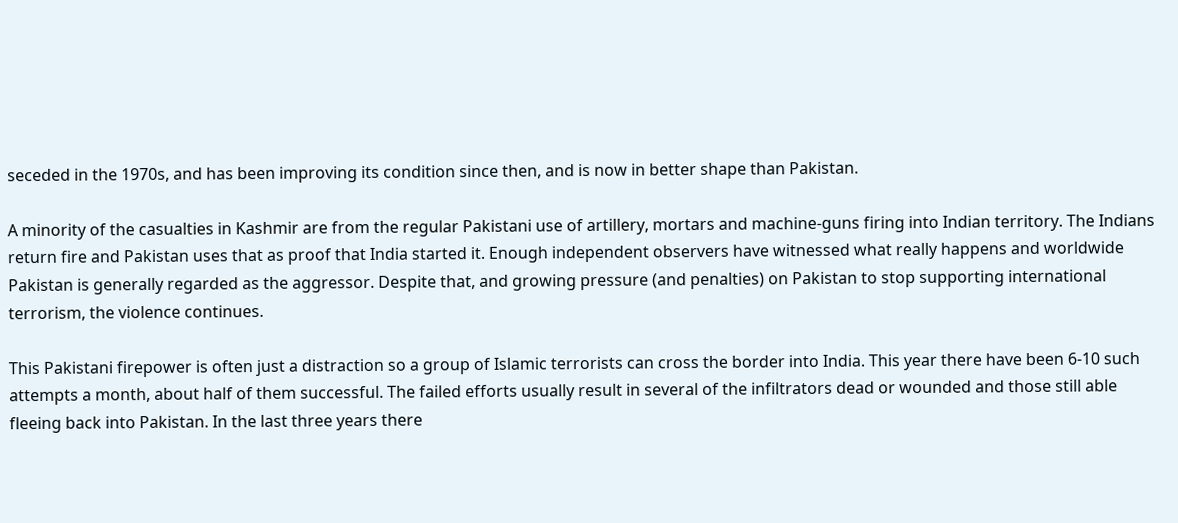seceded in the 1970s, and has been improving its condition since then, and is now in better shape than Pakistan.

A minority of the casualties in Kashmir are from the regular Pakistani use of artillery, mortars and machine-guns firing into Indian territory. The Indians return fire and Pakistan uses that as proof that India started it. Enough independent observers have witnessed what really happens and worldwide Pakistan is generally regarded as the aggressor. Despite that, and growing pressure (and penalties) on Pakistan to stop supporting international terrorism, the violence continues.

This Pakistani firepower is often just a distraction so a group of Islamic terrorists can cross the border into India. This year there have been 6-10 such attempts a month, about half of them successful. The failed efforts usually result in several of the infiltrators dead or wounded and those still able fleeing back into Pakistan. In the last three years there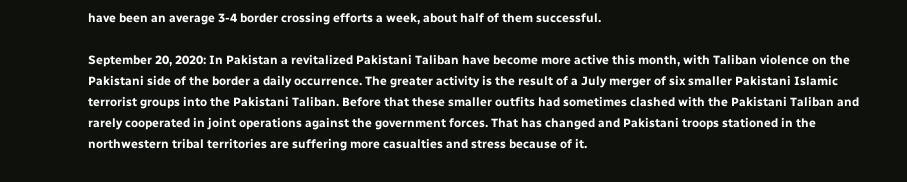have been an average 3-4 border crossing efforts a week, about half of them successful.

September 20, 2020: In Pakistan a revitalized Pakistani Taliban have become more active this month, with Taliban violence on the Pakistani side of the border a daily occurrence. The greater activity is the result of a July merger of six smaller Pakistani Islamic terrorist groups into the Pakistani Taliban. Before that these smaller outfits had sometimes clashed with the Pakistani Taliban and rarely cooperated in joint operations against the government forces. That has changed and Pakistani troops stationed in the northwestern tribal territories are suffering more casualties and stress because of it.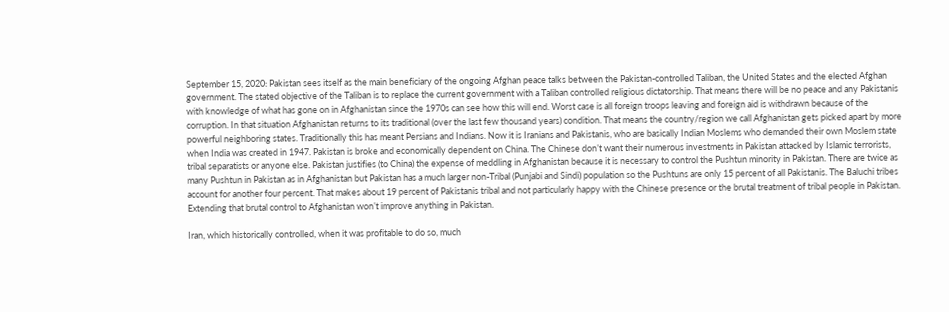September 15, 2020: Pakistan sees itself as the main beneficiary of the ongoing Afghan peace talks between the Pakistan-controlled Taliban, the United States and the elected Afghan government. The stated objective of the Taliban is to replace the current government with a Taliban controlled religious dictatorship. That means there will be no peace and any Pakistanis with knowledge of what has gone on in Afghanistan since the 1970s can see how this will end. Worst case is all foreign troops leaving and foreign aid is withdrawn because of the corruption. In that situation Afghanistan returns to its traditional (over the last few thousand years) condition. That means the country/region we call Afghanistan gets picked apart by more powerful neighboring states. Traditionally this has meant Persians and Indians. Now it is Iranians and Pakistanis, who are basically Indian Moslems who demanded their own Moslem state when India was created in 1947. Pakistan is broke and economically dependent on China. The Chinese don’t want their numerous investments in Pakistan attacked by Islamic terrorists, tribal separatists or anyone else. Pakistan justifies (to China) the expense of meddling in Afghanistan because it is necessary to control the Pushtun minority in Pakistan. There are twice as many Pushtun in Pakistan as in Afghanistan but Pakistan has a much larger non-Tribal (Punjabi and Sindi) population so the Pushtuns are only 15 percent of all Pakistanis. The Baluchi tribes account for another four percent. That makes about 19 percent of Pakistanis tribal and not particularly happy with the Chinese presence or the brutal treatment of tribal people in Pakistan. Extending that brutal control to Afghanistan won’t improve anything in Pakistan.

Iran, which historically controlled, when it was profitable to do so, much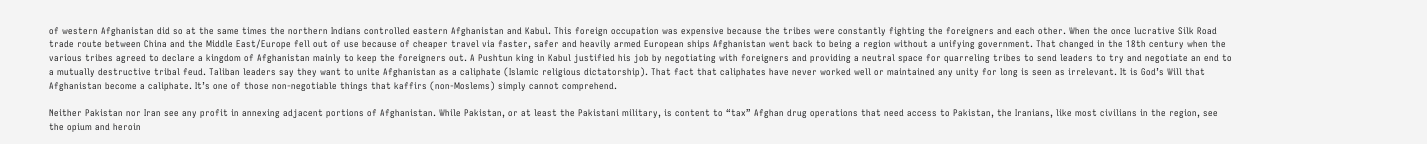of western Afghanistan did so at the same times the northern Indians controlled eastern Afghanistan and Kabul. This foreign occupation was expensive because the tribes were constantly fighting the foreigners and each other. When the once lucrative Silk Road trade route between China and the Middle East/Europe fell out of use because of cheaper travel via faster, safer and heavily armed European ships Afghanistan went back to being a region without a unifying government. That changed in the 18th century when the various tribes agreed to declare a kingdom of Afghanistan mainly to keep the foreigners out. A Pushtun king in Kabul justified his job by negotiating with foreigners and providing a neutral space for quarreling tribes to send leaders to try and negotiate an end to a mutually destructive tribal feud. Taliban leaders say they want to unite Afghanistan as a caliphate (Islamic religious dictatorship). That fact that caliphates have never worked well or maintained any unity for long is seen as irrelevant. It is God’s Will that Afghanistan become a caliphate. It’s one of those non-negotiable things that kaffirs (non-Moslems) simply cannot comprehend.

Neither Pakistan nor Iran see any profit in annexing adjacent portions of Afghanistan. While Pakistan, or at least the Pakistani military, is content to “tax” Afghan drug operations that need access to Pakistan, the Iranians, like most civilians in the region, see the opium and heroin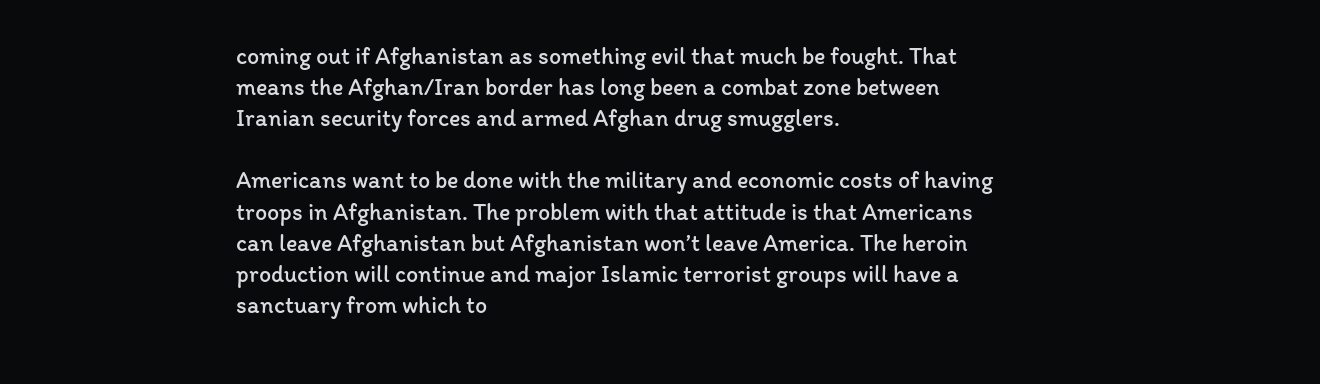coming out if Afghanistan as something evil that much be fought. That means the Afghan/Iran border has long been a combat zone between Iranian security forces and armed Afghan drug smugglers.

Americans want to be done with the military and economic costs of having troops in Afghanistan. The problem with that attitude is that Americans can leave Afghanistan but Afghanistan won’t leave America. The heroin production will continue and major Islamic terrorist groups will have a sanctuary from which to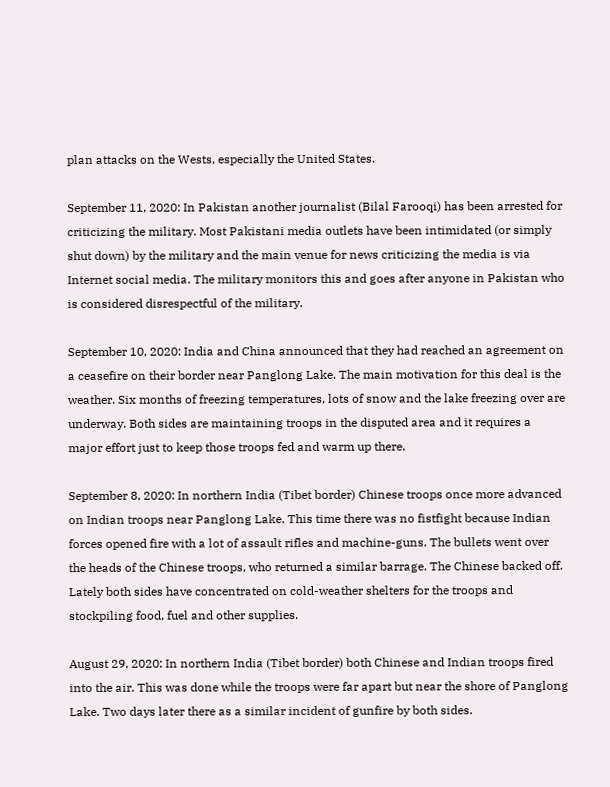plan attacks on the Wests, especially the United States.

September 11, 2020: In Pakistan another journalist (Bilal Farooqi) has been arrested for criticizing the military. Most Pakistani media outlets have been intimidated (or simply shut down) by the military and the main venue for news criticizing the media is via Internet social media. The military monitors this and goes after anyone in Pakistan who is considered disrespectful of the military.

September 10, 2020: India and China announced that they had reached an agreement on a ceasefire on their border near Panglong Lake. The main motivation for this deal is the weather. Six months of freezing temperatures, lots of snow and the lake freezing over are underway. Both sides are maintaining troops in the disputed area and it requires a major effort just to keep those troops fed and warm up there.

September 8, 2020: In northern India (Tibet border) Chinese troops once more advanced on Indian troops near Panglong Lake. This time there was no fistfight because Indian forces opened fire with a lot of assault rifles and machine-guns. The bullets went over the heads of the Chinese troops, who returned a similar barrage. The Chinese backed off. Lately both sides have concentrated on cold-weather shelters for the troops and stockpiling food, fuel and other supplies.

August 29, 2020: In northern India (Tibet border) both Chinese and Indian troops fired into the air. This was done while the troops were far apart but near the shore of Panglong Lake. Two days later there as a similar incident of gunfire by both sides.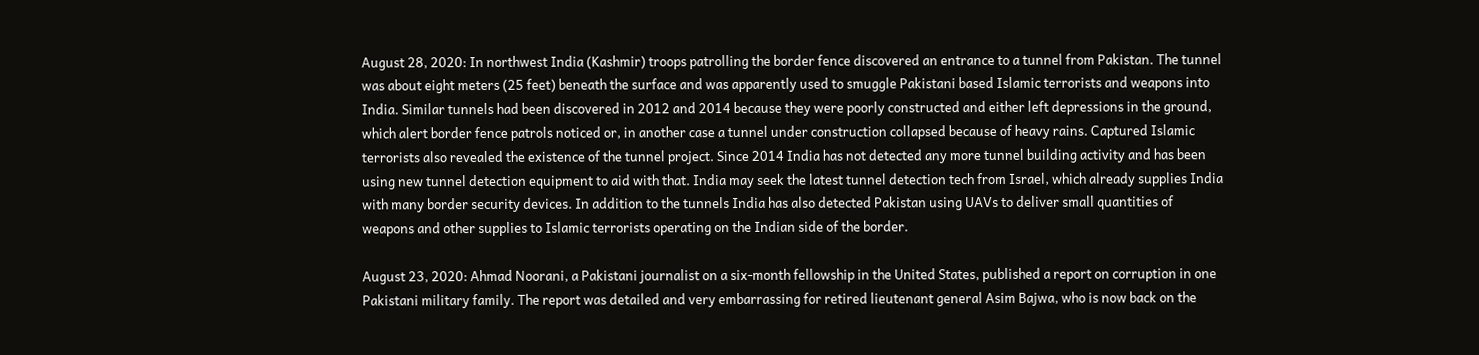August 28, 2020: In northwest India (Kashmir) troops patrolling the border fence discovered an entrance to a tunnel from Pakistan. The tunnel was about eight meters (25 feet) beneath the surface and was apparently used to smuggle Pakistani based Islamic terrorists and weapons into India. Similar tunnels had been discovered in 2012 and 2014 because they were poorly constructed and either left depressions in the ground, which alert border fence patrols noticed or, in another case a tunnel under construction collapsed because of heavy rains. Captured Islamic terrorists also revealed the existence of the tunnel project. Since 2014 India has not detected any more tunnel building activity and has been using new tunnel detection equipment to aid with that. India may seek the latest tunnel detection tech from Israel, which already supplies India with many border security devices. In addition to the tunnels India has also detected Pakistan using UAVs to deliver small quantities of weapons and other supplies to Islamic terrorists operating on the Indian side of the border.

August 23, 2020: Ahmad Noorani, a Pakistani journalist on a six-month fellowship in the United States, published a report on corruption in one Pakistani military family. The report was detailed and very embarrassing for retired lieutenant general Asim Bajwa, who is now back on the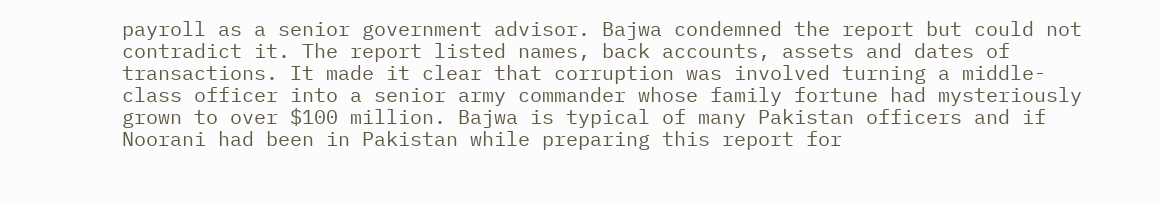payroll as a senior government advisor. Bajwa condemned the report but could not contradict it. The report listed names, back accounts, assets and dates of transactions. It made it clear that corruption was involved turning a middle-class officer into a senior army commander whose family fortune had mysteriously grown to over $100 million. Bajwa is typical of many Pakistan officers and if Noorani had been in Pakistan while preparing this report for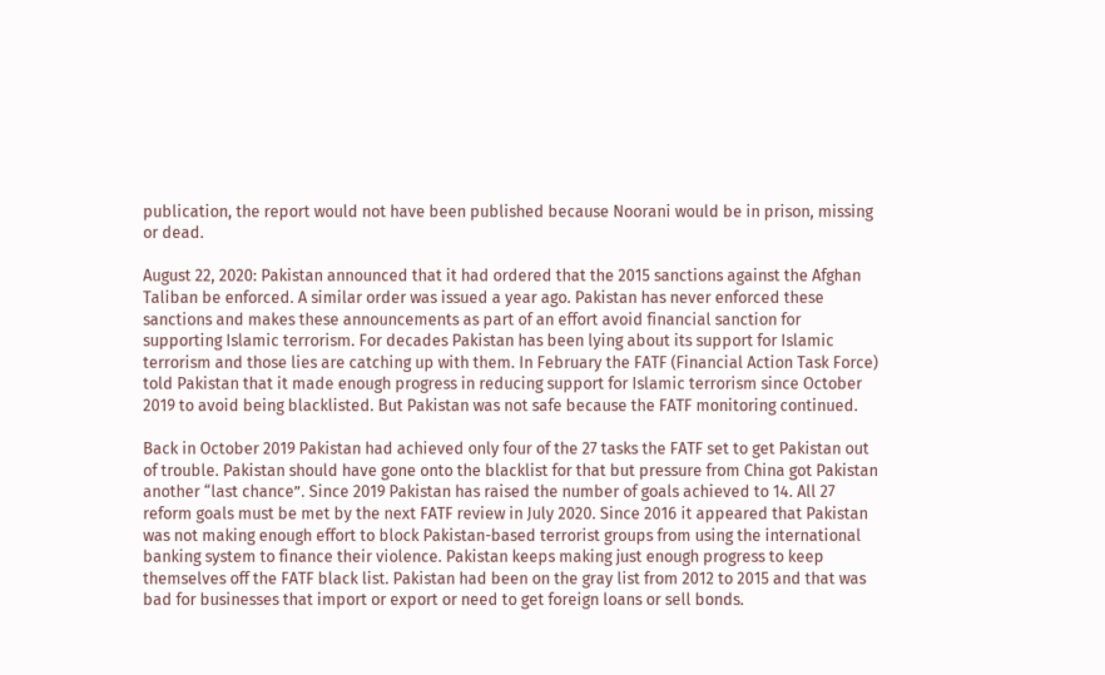publication, the report would not have been published because Noorani would be in prison, missing or dead.

August 22, 2020: Pakistan announced that it had ordered that the 2015 sanctions against the Afghan Taliban be enforced. A similar order was issued a year ago. Pakistan has never enforced these sanctions and makes these announcements as part of an effort avoid financial sanction for supporting Islamic terrorism. For decades Pakistan has been lying about its support for Islamic terrorism and those lies are catching up with them. In February the FATF (Financial Action Task Force) told Pakistan that it made enough progress in reducing support for Islamic terrorism since October 2019 to avoid being blacklisted. But Pakistan was not safe because the FATF monitoring continued.

Back in October 2019 Pakistan had achieved only four of the 27 tasks the FATF set to get Pakistan out of trouble. Pakistan should have gone onto the blacklist for that but pressure from China got Pakistan another “last chance”. Since 2019 Pakistan has raised the number of goals achieved to 14. All 27 reform goals must be met by the next FATF review in July 2020. Since 2016 it appeared that Pakistan was not making enough effort to block Pakistan-based terrorist groups from using the international banking system to finance their violence. Pakistan keeps making just enough progress to keep themselves off the FATF black list. Pakistan had been on the gray list from 2012 to 2015 and that was bad for businesses that import or export or need to get foreign loans or sell bonds.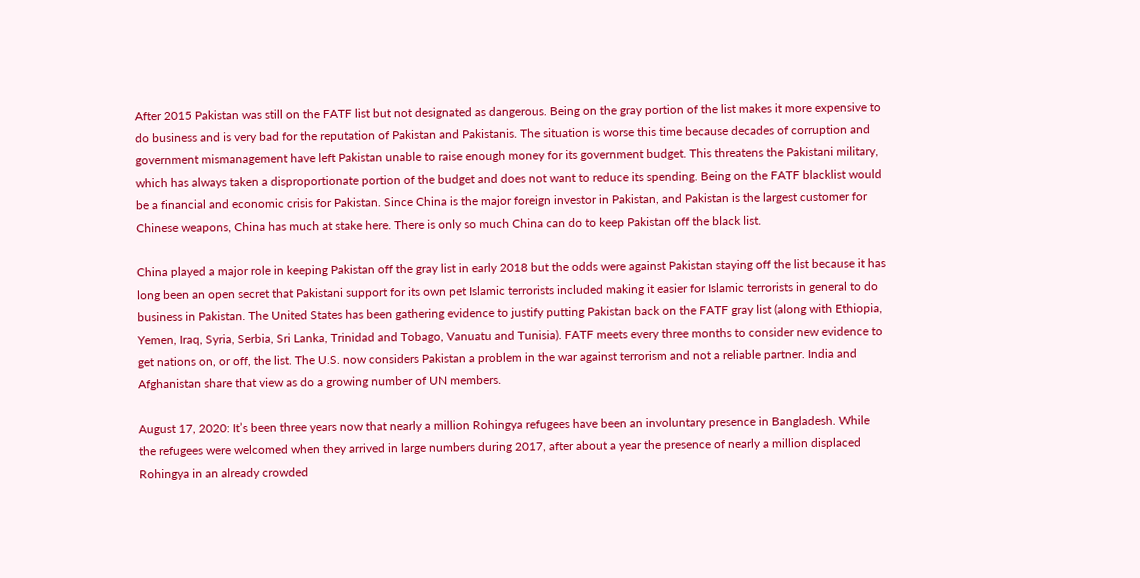After 2015 Pakistan was still on the FATF list but not designated as dangerous. Being on the gray portion of the list makes it more expensive to do business and is very bad for the reputation of Pakistan and Pakistanis. The situation is worse this time because decades of corruption and government mismanagement have left Pakistan unable to raise enough money for its government budget. This threatens the Pakistani military, which has always taken a disproportionate portion of the budget and does not want to reduce its spending. Being on the FATF blacklist would be a financial and economic crisis for Pakistan. Since China is the major foreign investor in Pakistan, and Pakistan is the largest customer for Chinese weapons, China has much at stake here. There is only so much China can do to keep Pakistan off the black list.

China played a major role in keeping Pakistan off the gray list in early 2018 but the odds were against Pakistan staying off the list because it has long been an open secret that Pakistani support for its own pet Islamic terrorists included making it easier for Islamic terrorists in general to do business in Pakistan. The United States has been gathering evidence to justify putting Pakistan back on the FATF gray list (along with Ethiopia, Yemen, Iraq, Syria, Serbia, Sri Lanka, Trinidad and Tobago, Vanuatu and Tunisia). FATF meets every three months to consider new evidence to get nations on, or off, the list. The U.S. now considers Pakistan a problem in the war against terrorism and not a reliable partner. India and Afghanistan share that view as do a growing number of UN members.

August 17, 2020: It’s been three years now that nearly a million Rohingya refugees have been an involuntary presence in Bangladesh. While the refugees were welcomed when they arrived in large numbers during 2017, after about a year the presence of nearly a million displaced Rohingya in an already crowded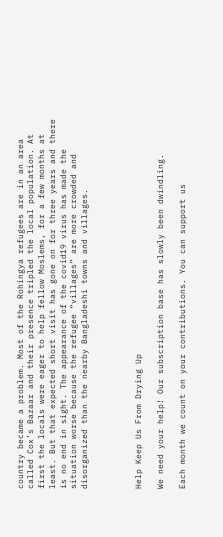country became a problem. Most of the Rohingya refugees are in an area called Cox’s Bazaar and their presence tripled the local population. At first the locals were eager to help fellow Moslems, for a few months at least. But that expected short visit has gone on for three years and there is no end in sight. The appearance of the covid19 virus has made the situation worse because the refugee “villages” are more crowded and disorganized than the nearby Bangladeshi towns and villages.




Help Keep Us From Drying Up

We need your help! Our subscription base has slowly been dwindling.

Each month we count on your contributions. You can support us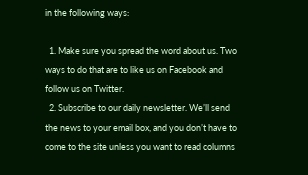in the following ways:

  1. Make sure you spread the word about us. Two ways to do that are to like us on Facebook and follow us on Twitter.
  2. Subscribe to our daily newsletter. We’ll send the news to your email box, and you don’t have to come to the site unless you want to read columns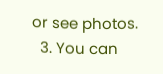or see photos.
  3. You can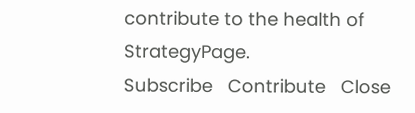contribute to the health of StrategyPage.
Subscribe   Contribute   Close